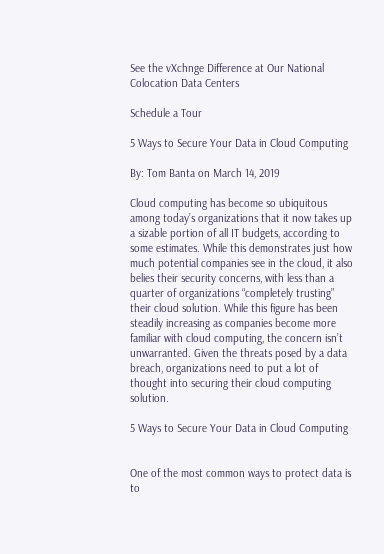See the vXchnge Difference at Our National Colocation Data Centers

Schedule a Tour

5 Ways to Secure Your Data in Cloud Computing

By: Tom Banta on March 14, 2019

Cloud computing has become so ubiquitous among today’s organizations that it now takes up a sizable portion of all IT budgets, according to some estimates. While this demonstrates just how much potential companies see in the cloud, it also belies their security concerns, with less than a quarter of organizations “completely trusting” their cloud solution. While this figure has been steadily increasing as companies become more familiar with cloud computing, the concern isn’t unwarranted. Given the threats posed by a data breach, organizations need to put a lot of thought into securing their cloud computing solution.

5 Ways to Secure Your Data in Cloud Computing


One of the most common ways to protect data is to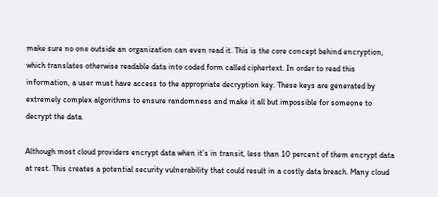make sure no one outside an organization can even read it. This is the core concept behind encryption, which translates otherwise readable data into coded form called ciphertext. In order to read this information, a user must have access to the appropriate decryption key. These keys are generated by extremely complex algorithms to ensure randomness and make it all but impossible for someone to decrypt the data.

Although most cloud providers encrypt data when it’s in transit, less than 10 percent of them encrypt data at rest. This creates a potential security vulnerability that could result in a costly data breach. Many cloud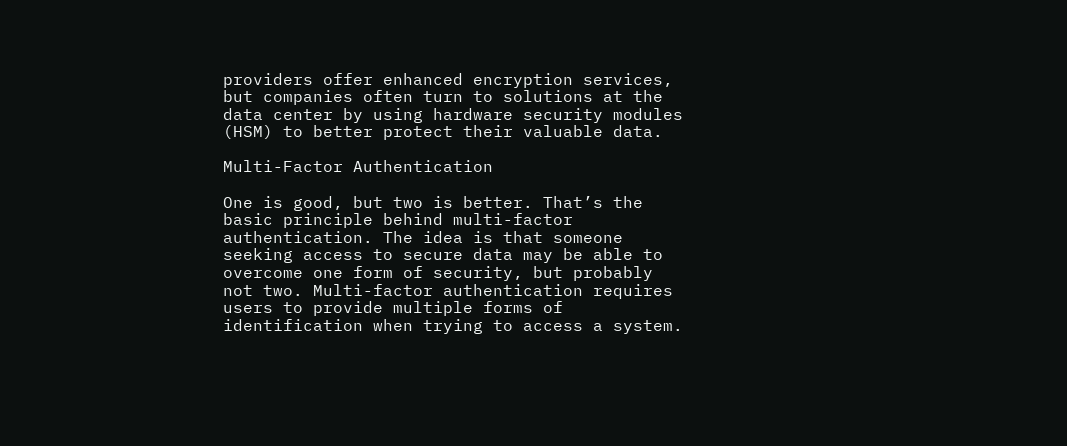providers offer enhanced encryption services, but companies often turn to solutions at the data center by using hardware security modules (HSM) to better protect their valuable data.

Multi-Factor Authentication

One is good, but two is better. That’s the basic principle behind multi-factor authentication. The idea is that someone seeking access to secure data may be able to overcome one form of security, but probably not two. Multi-factor authentication requires users to provide multiple forms of identification when trying to access a system.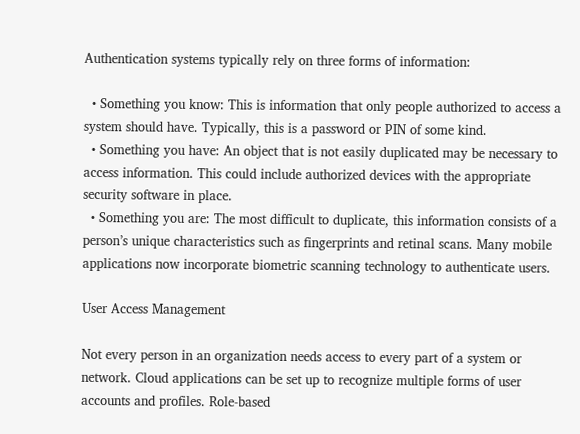Authentication systems typically rely on three forms of information:

  • Something you know: This is information that only people authorized to access a system should have. Typically, this is a password or PIN of some kind.
  • Something you have: An object that is not easily duplicated may be necessary to access information. This could include authorized devices with the appropriate security software in place.
  • Something you are: The most difficult to duplicate, this information consists of a person’s unique characteristics such as fingerprints and retinal scans. Many mobile applications now incorporate biometric scanning technology to authenticate users.

User Access Management

Not every person in an organization needs access to every part of a system or network. Cloud applications can be set up to recognize multiple forms of user accounts and profiles. Role-based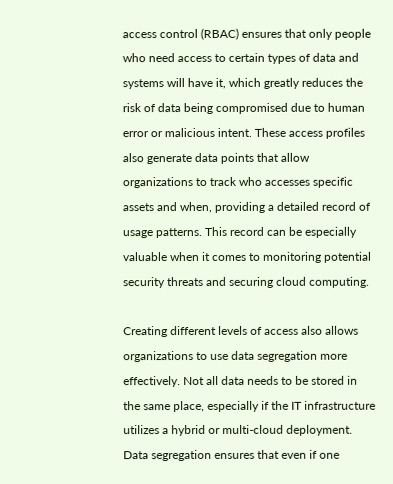access control (RBAC) ensures that only people who need access to certain types of data and systems will have it, which greatly reduces the risk of data being compromised due to human error or malicious intent. These access profiles also generate data points that allow organizations to track who accesses specific assets and when, providing a detailed record of usage patterns. This record can be especially valuable when it comes to monitoring potential security threats and securing cloud computing.

Creating different levels of access also allows organizations to use data segregation more effectively. Not all data needs to be stored in the same place, especially if the IT infrastructure utilizes a hybrid or multi-cloud deployment. Data segregation ensures that even if one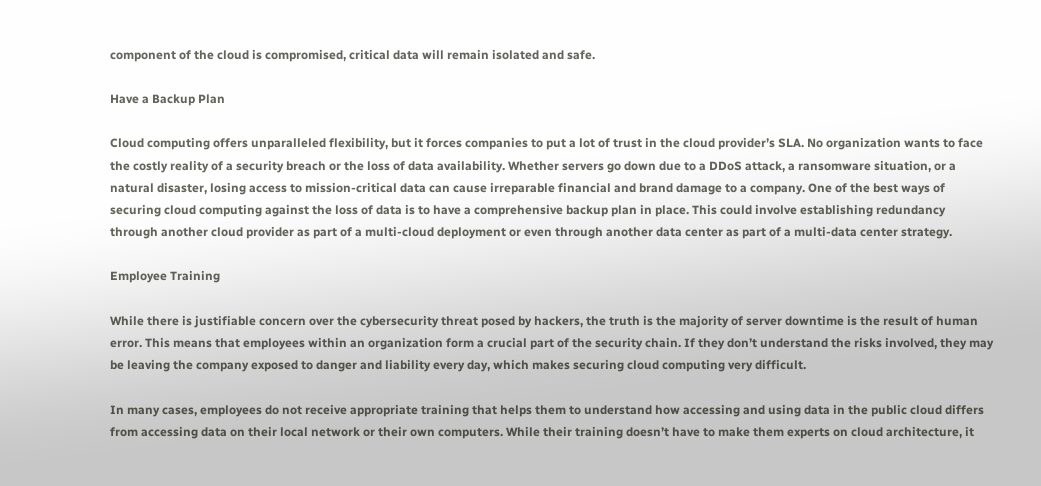component of the cloud is compromised, critical data will remain isolated and safe.

Have a Backup Plan

Cloud computing offers unparalleled flexibility, but it forces companies to put a lot of trust in the cloud provider’s SLA. No organization wants to face the costly reality of a security breach or the loss of data availability. Whether servers go down due to a DDoS attack, a ransomware situation, or a natural disaster, losing access to mission-critical data can cause irreparable financial and brand damage to a company. One of the best ways of securing cloud computing against the loss of data is to have a comprehensive backup plan in place. This could involve establishing redundancy through another cloud provider as part of a multi-cloud deployment or even through another data center as part of a multi-data center strategy.

Employee Training

While there is justifiable concern over the cybersecurity threat posed by hackers, the truth is the majority of server downtime is the result of human error. This means that employees within an organization form a crucial part of the security chain. If they don’t understand the risks involved, they may be leaving the company exposed to danger and liability every day, which makes securing cloud computing very difficult.

In many cases, employees do not receive appropriate training that helps them to understand how accessing and using data in the public cloud differs from accessing data on their local network or their own computers. While their training doesn’t have to make them experts on cloud architecture, it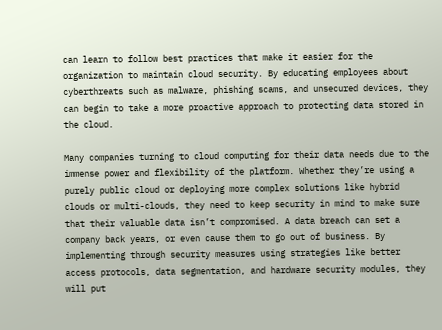can learn to follow best practices that make it easier for the organization to maintain cloud security. By educating employees about cyberthreats such as malware, phishing scams, and unsecured devices, they can begin to take a more proactive approach to protecting data stored in the cloud.

Many companies turning to cloud computing for their data needs due to the immense power and flexibility of the platform. Whether they’re using a purely public cloud or deploying more complex solutions like hybrid clouds or multi-clouds, they need to keep security in mind to make sure that their valuable data isn’t compromised. A data breach can set a company back years, or even cause them to go out of business. By implementing through security measures using strategies like better access protocols, data segmentation, and hardware security modules, they will put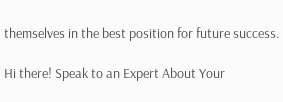themselves in the best position for future success.

Hi there! Speak to an Expert About Your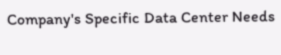Company's Specific Data Center Needs